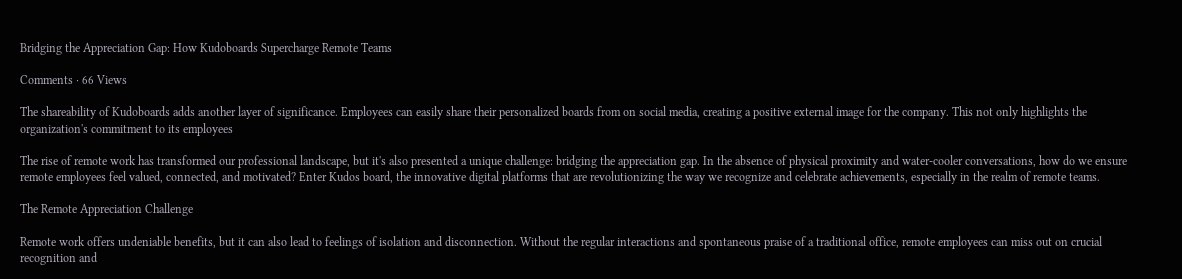Bridging the Appreciation Gap: How Kudoboards Supercharge Remote Teams

Comments · 66 Views

The shareability of Kudoboards adds another layer of significance. Employees can easily share their personalized boards from on social media, creating a positive external image for the company. This not only highlights the organization's commitment to its employees

The rise of remote work has transformed our professional landscape, but it's also presented a unique challenge: bridging the appreciation gap. In the absence of physical proximity and water-cooler conversations, how do we ensure remote employees feel valued, connected, and motivated? Enter Kudos board, the innovative digital platforms that are revolutionizing the way we recognize and celebrate achievements, especially in the realm of remote teams.

The Remote Appreciation Challenge

Remote work offers undeniable benefits, but it can also lead to feelings of isolation and disconnection. Without the regular interactions and spontaneous praise of a traditional office, remote employees can miss out on crucial recognition and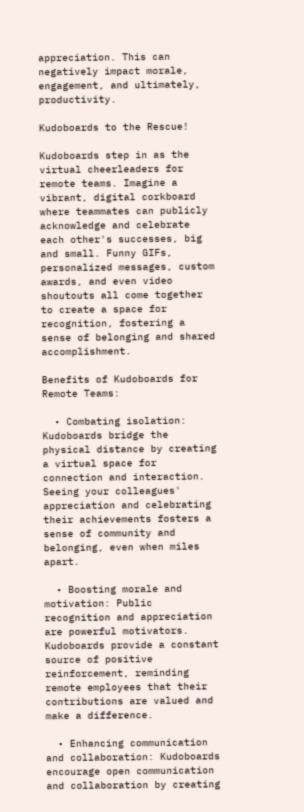appreciation. This can negatively impact morale, engagement, and ultimately, productivity.

Kudoboards to the Rescue!

Kudoboards step in as the virtual cheerleaders for remote teams. Imagine a vibrant, digital corkboard where teammates can publicly acknowledge and celebrate each other's successes, big and small. Funny GIFs, personalized messages, custom awards, and even video shoutouts all come together to create a space for recognition, fostering a sense of belonging and shared accomplishment.

Benefits of Kudoboards for Remote Teams:

  • Combating isolation: Kudoboards bridge the physical distance by creating a virtual space for connection and interaction. Seeing your colleagues' appreciation and celebrating their achievements fosters a sense of community and belonging, even when miles apart.

  • Boosting morale and motivation: Public recognition and appreciation are powerful motivators. Kudoboards provide a constant source of positive reinforcement, reminding remote employees that their contributions are valued and make a difference.

  • Enhancing communication and collaboration: Kudoboards encourage open communication and collaboration by creating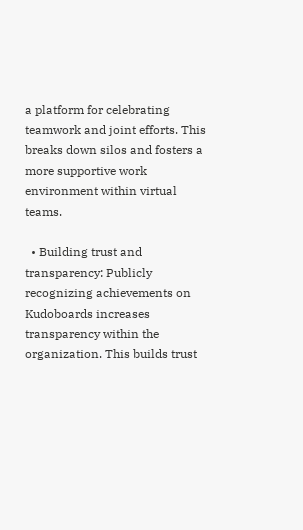a platform for celebrating teamwork and joint efforts. This breaks down silos and fosters a more supportive work environment within virtual teams.

  • Building trust and transparency: Publicly recognizing achievements on Kudoboards increases transparency within the organization. This builds trust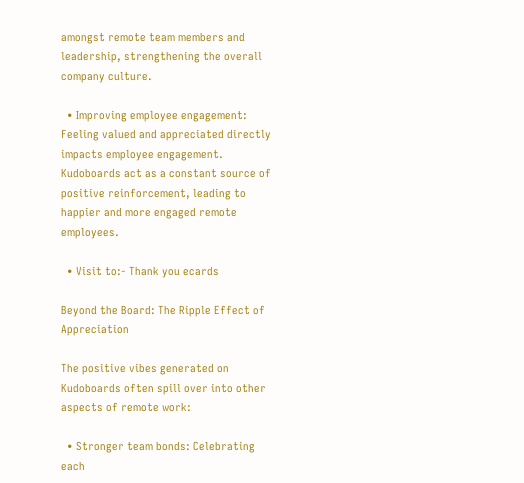amongst remote team members and leadership, strengthening the overall company culture.

  • Improving employee engagement: Feeling valued and appreciated directly impacts employee engagement. Kudoboards act as a constant source of positive reinforcement, leading to happier and more engaged remote employees.

  • Visit to:- Thank you ecards

Beyond the Board: The Ripple Effect of Appreciation

The positive vibes generated on Kudoboards often spill over into other aspects of remote work:

  • Stronger team bonds: Celebrating each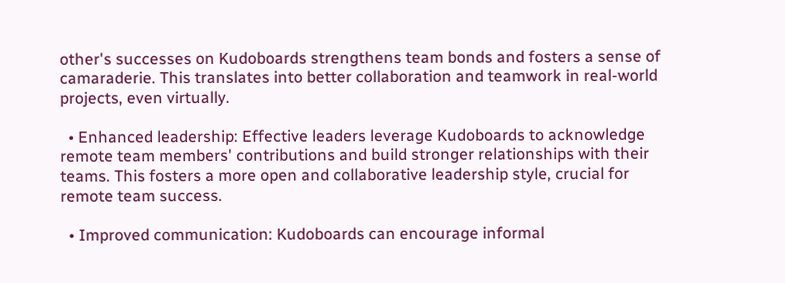other's successes on Kudoboards strengthens team bonds and fosters a sense of camaraderie. This translates into better collaboration and teamwork in real-world projects, even virtually.

  • Enhanced leadership: Effective leaders leverage Kudoboards to acknowledge remote team members' contributions and build stronger relationships with their teams. This fosters a more open and collaborative leadership style, crucial for remote team success.

  • Improved communication: Kudoboards can encourage informal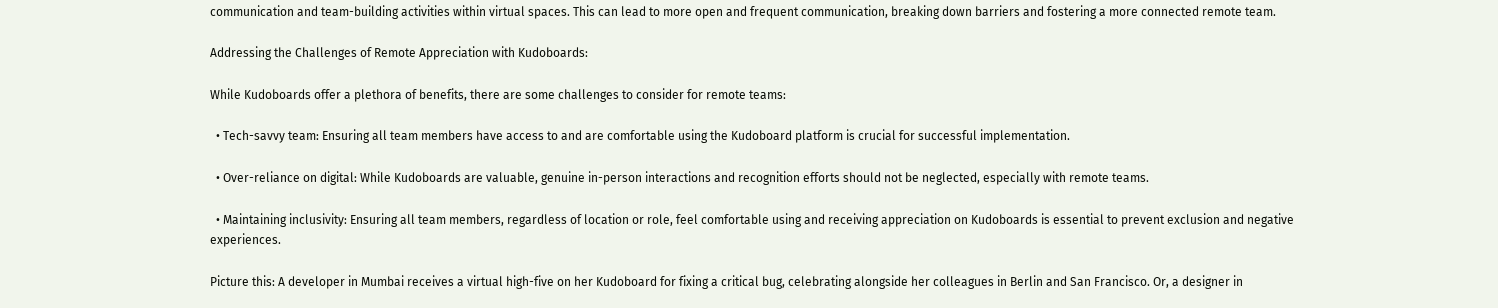communication and team-building activities within virtual spaces. This can lead to more open and frequent communication, breaking down barriers and fostering a more connected remote team.

Addressing the Challenges of Remote Appreciation with Kudoboards:

While Kudoboards offer a plethora of benefits, there are some challenges to consider for remote teams:

  • Tech-savvy team: Ensuring all team members have access to and are comfortable using the Kudoboard platform is crucial for successful implementation.

  • Over-reliance on digital: While Kudoboards are valuable, genuine in-person interactions and recognition efforts should not be neglected, especially with remote teams.

  • Maintaining inclusivity: Ensuring all team members, regardless of location or role, feel comfortable using and receiving appreciation on Kudoboards is essential to prevent exclusion and negative experiences.

Picture this: A developer in Mumbai receives a virtual high-five on her Kudoboard for fixing a critical bug, celebrating alongside her colleagues in Berlin and San Francisco. Or, a designer in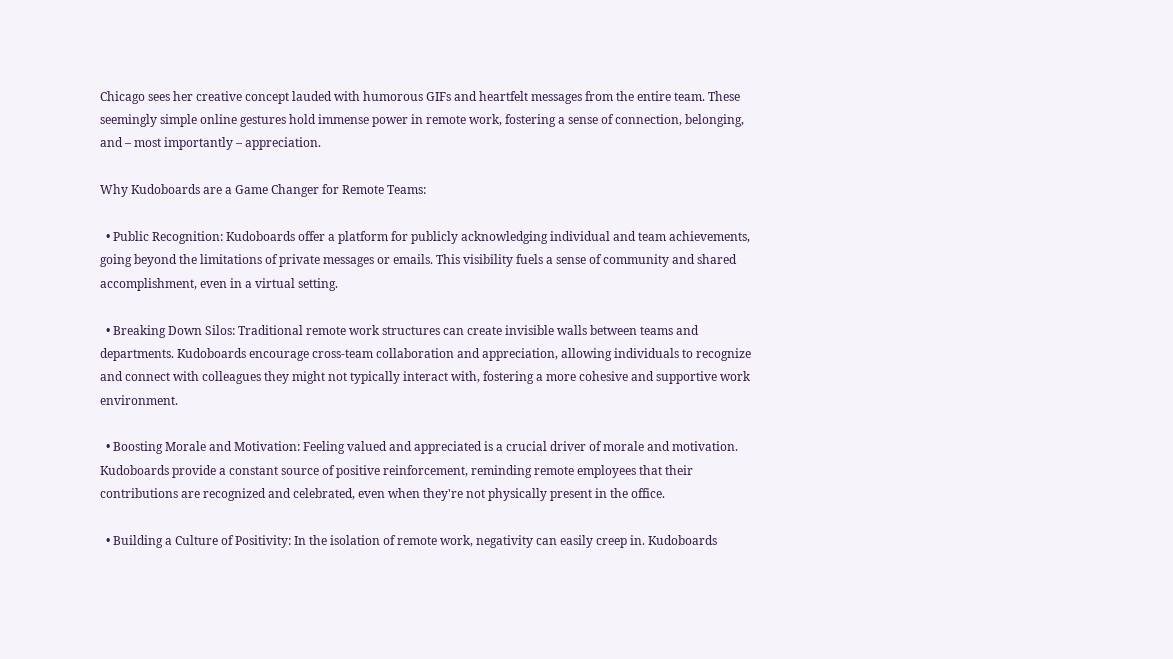Chicago sees her creative concept lauded with humorous GIFs and heartfelt messages from the entire team. These seemingly simple online gestures hold immense power in remote work, fostering a sense of connection, belonging, and – most importantly – appreciation.

Why Kudoboards are a Game Changer for Remote Teams:

  • Public Recognition: Kudoboards offer a platform for publicly acknowledging individual and team achievements, going beyond the limitations of private messages or emails. This visibility fuels a sense of community and shared accomplishment, even in a virtual setting.

  • Breaking Down Silos: Traditional remote work structures can create invisible walls between teams and departments. Kudoboards encourage cross-team collaboration and appreciation, allowing individuals to recognize and connect with colleagues they might not typically interact with, fostering a more cohesive and supportive work environment.

  • Boosting Morale and Motivation: Feeling valued and appreciated is a crucial driver of morale and motivation. Kudoboards provide a constant source of positive reinforcement, reminding remote employees that their contributions are recognized and celebrated, even when they're not physically present in the office.

  • Building a Culture of Positivity: In the isolation of remote work, negativity can easily creep in. Kudoboards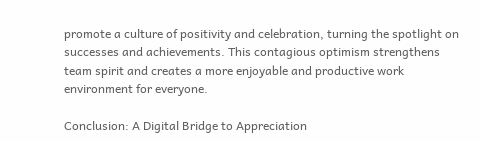promote a culture of positivity and celebration, turning the spotlight on successes and achievements. This contagious optimism strengthens team spirit and creates a more enjoyable and productive work environment for everyone.

Conclusion: A Digital Bridge to Appreciation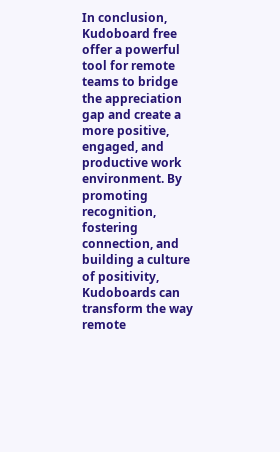In conclusion, Kudoboard free offer a powerful tool for remote teams to bridge the appreciation gap and create a more positive, engaged, and productive work environment. By promoting recognition, fostering connection, and building a culture of positivity, Kudoboards can transform the way remote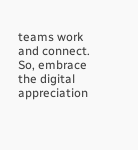teams work and connect. So, embrace the digital appreciation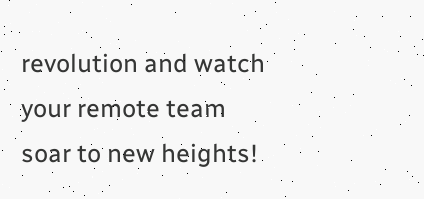revolution and watch your remote team soar to new heights!